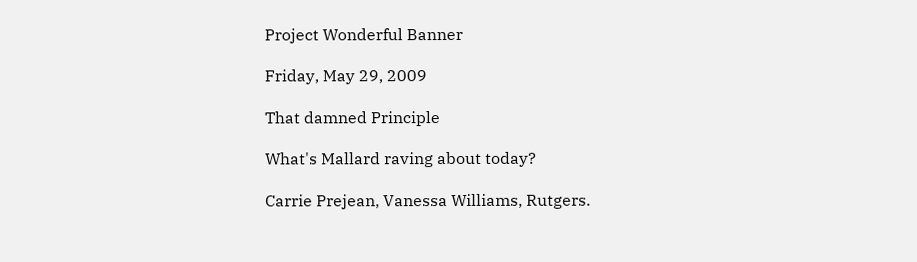Project Wonderful Banner

Friday, May 29, 2009

That damned Principle

What's Mallard raving about today?

Carrie Prejean, Vanessa Williams, Rutgers.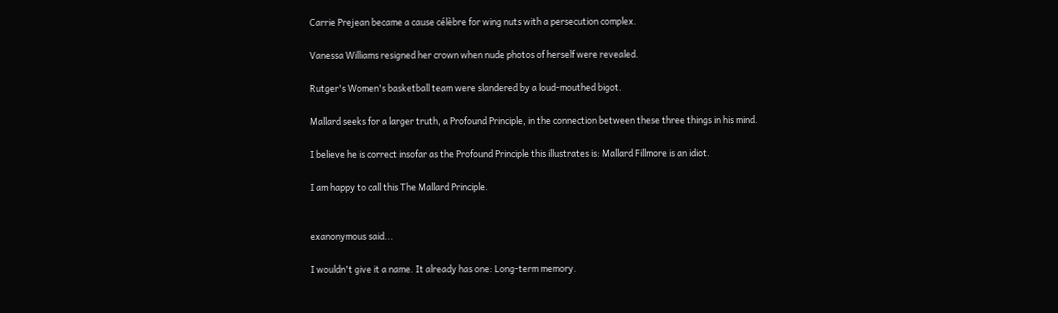Carrie Prejean became a cause célèbre for wing nuts with a persecution complex.

Vanessa Williams resigned her crown when nude photos of herself were revealed.

Rutger's Women's basketball team were slandered by a loud-mouthed bigot.

Mallard seeks for a larger truth, a Profound Principle, in the connection between these three things in his mind.

I believe he is correct insofar as the Profound Principle this illustrates is: Mallard Fillmore is an idiot.

I am happy to call this The Mallard Principle.


exanonymous said...

I wouldn't give it a name. It already has one: Long-term memory.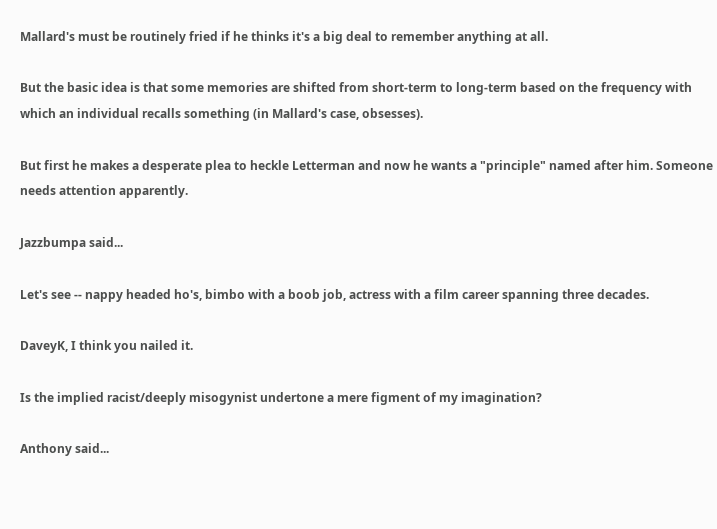Mallard's must be routinely fried if he thinks it's a big deal to remember anything at all.

But the basic idea is that some memories are shifted from short-term to long-term based on the frequency with which an individual recalls something (in Mallard's case, obsesses).

But first he makes a desperate plea to heckle Letterman and now he wants a "principle" named after him. Someone needs attention apparently.

Jazzbumpa said...

Let's see -- nappy headed ho's, bimbo with a boob job, actress with a film career spanning three decades.

DaveyK, I think you nailed it.

Is the implied racist/deeply misogynist undertone a mere figment of my imagination?

Anthony said...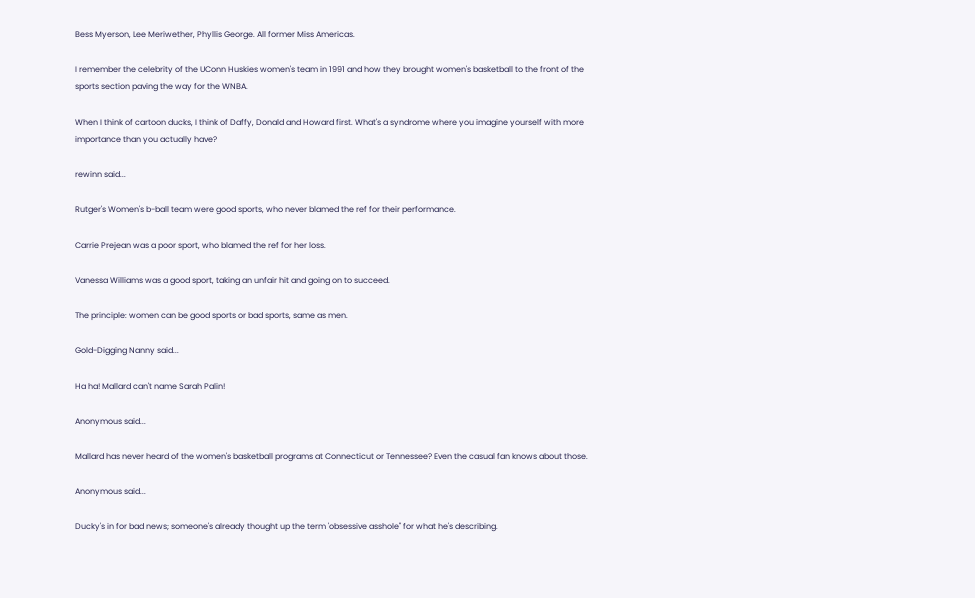Bess Myerson, Lee Meriwether, Phyllis George. All former Miss Americas.

I remember the celebrity of the UConn Huskies women's team in 1991 and how they brought women's basketball to the front of the sports section paving the way for the WNBA.

When I think of cartoon ducks, I think of Daffy, Donald and Howard first. What's a syndrome where you imagine yourself with more importance than you actually have?

rewinn said...

Rutger's Women's b-ball team were good sports, who never blamed the ref for their performance.

Carrie Prejean was a poor sport, who blamed the ref for her loss.

Vanessa Williams was a good sport, taking an unfair hit and going on to succeed.

The principle: women can be good sports or bad sports, same as men.

Gold-Digging Nanny said...

Ha ha! Mallard can't name Sarah Palin!

Anonymous said...

Mallard has never heard of the women's basketball programs at Connecticut or Tennessee? Even the casual fan knows about those.

Anonymous said...

Ducky's in for bad news; someone's already thought up the term 'obsessive asshole" for what he's describing.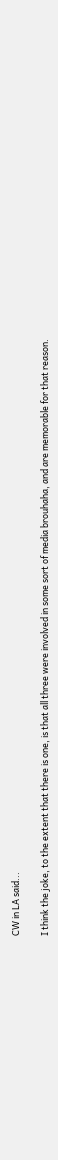CW in LA said...

I think the joke, to the extent that there is one, is that all three were involved in some sort of media brouhaha, and are memorable for that reason.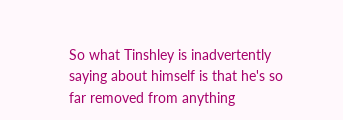So what Tinshley is inadvertently saying about himself is that he's so far removed from anything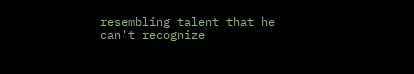resembling talent that he can't recognize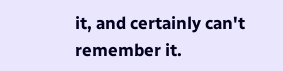it, and certainly can't remember it.